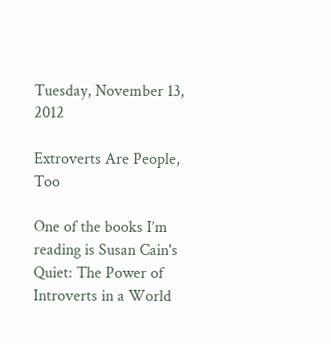Tuesday, November 13, 2012

Extroverts Are People, Too

One of the books I’m reading is Susan Cain's Quiet: The Power of Introverts in a World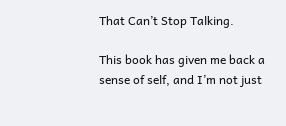That Can’t Stop Talking.

This book has given me back a sense of self, and I’m not just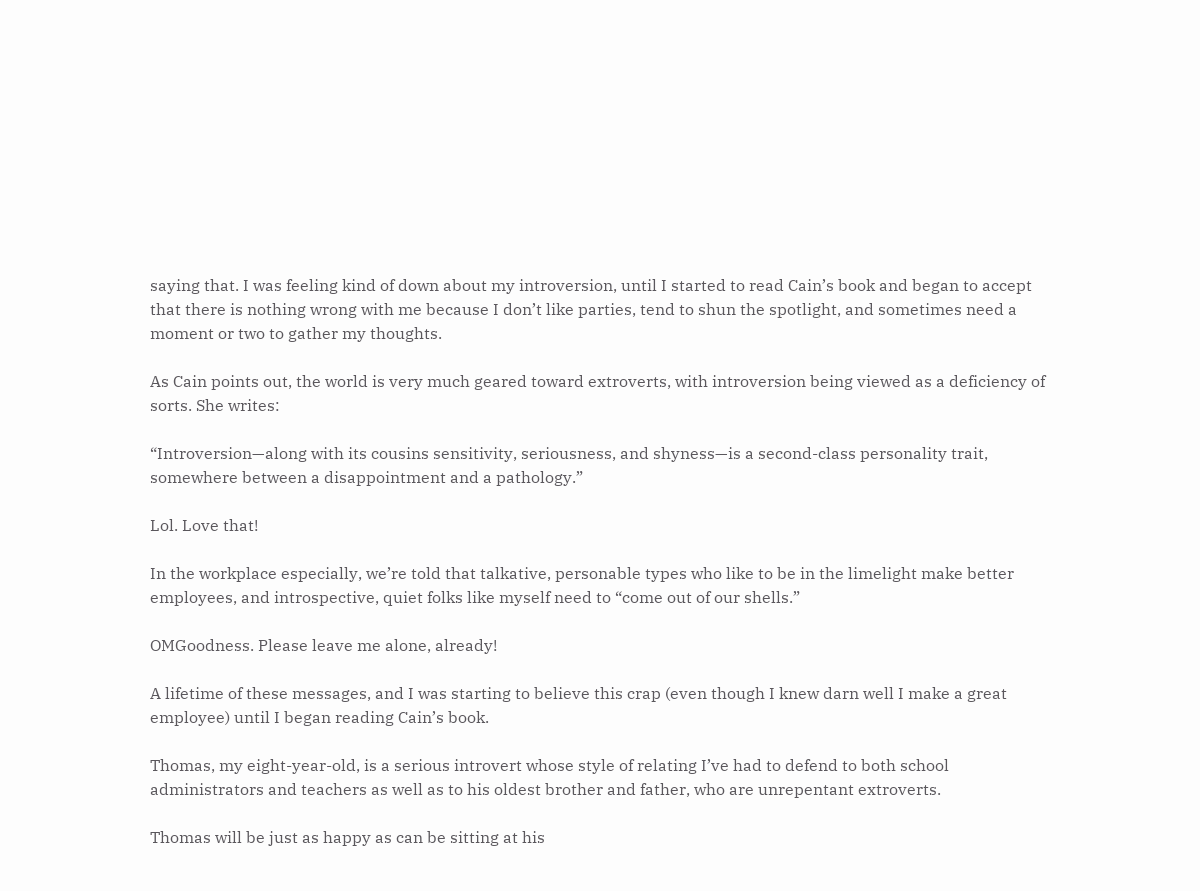saying that. I was feeling kind of down about my introversion, until I started to read Cain’s book and began to accept that there is nothing wrong with me because I don’t like parties, tend to shun the spotlight, and sometimes need a moment or two to gather my thoughts.

As Cain points out, the world is very much geared toward extroverts, with introversion being viewed as a deficiency of sorts. She writes:

“Introversion—along with its cousins sensitivity, seriousness, and shyness—is a second-class personality trait, somewhere between a disappointment and a pathology.”

Lol. Love that!

In the workplace especially, we’re told that talkative, personable types who like to be in the limelight make better employees, and introspective, quiet folks like myself need to “come out of our shells.”

OMGoodness. Please leave me alone, already!

A lifetime of these messages, and I was starting to believe this crap (even though I knew darn well I make a great employee) until I began reading Cain’s book.

Thomas, my eight-year-old, is a serious introvert whose style of relating I’ve had to defend to both school administrators and teachers as well as to his oldest brother and father, who are unrepentant extroverts.

Thomas will be just as happy as can be sitting at his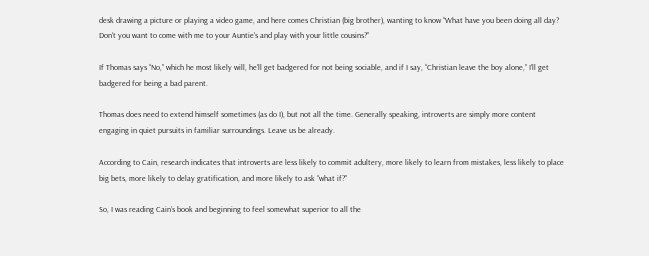desk drawing a picture or playing a video game, and here comes Christian (big brother), wanting to know “What have you been doing all day? Don’t you want to come with me to your Auntie's and play with your little cousins?”

If Thomas says “No,” which he most likely will, he’ll get badgered for not being sociable, and if I say, “Christian leave the boy alone,” I’ll get badgered for being a bad parent.

Thomas does need to extend himself sometimes (as do I), but not all the time. Generally speaking, introverts are simply more content engaging in quiet pursuits in familiar surroundings. Leave us be already.

According to Cain, research indicates that introverts are less likely to commit adultery, more likely to learn from mistakes, less likely to place big bets, more likely to delay gratification, and more likely to ask “what if?”

So, I was reading Cain’s book and beginning to feel somewhat superior to all the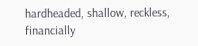hardheaded, shallow, reckless, financially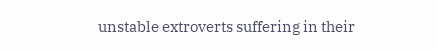unstable extroverts suffering in their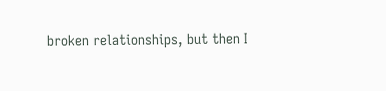broken relationships, but then I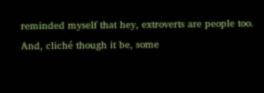reminded myself that hey, extroverts are people too. And, cliché though it be, some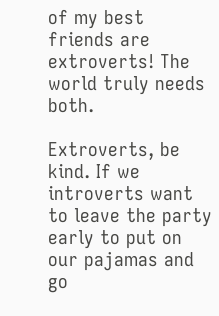of my best friends are extroverts! The world truly needs both.

Extroverts, be kind. If we introverts want to leave the party early to put on our pajamas and go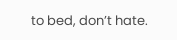to bed, don’t hate.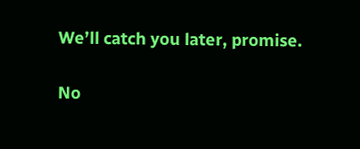We’ll catch you later, promise.

No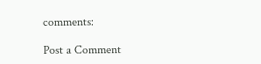comments:

Post a Comment